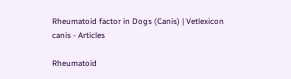Rheumatoid factor in Dogs (Canis) | Vetlexicon
canis - Articles

Rheumatoid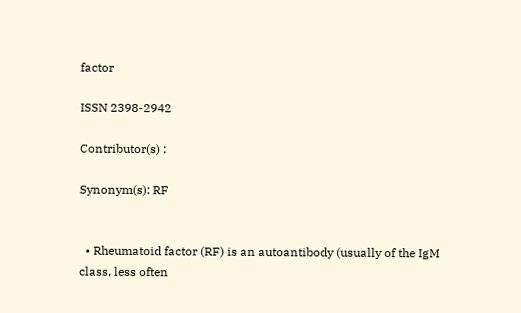factor

ISSN 2398-2942

Contributor(s) :

Synonym(s): RF


  • Rheumatoid factor (RF) is an autoantibody (usually of the IgM class, less often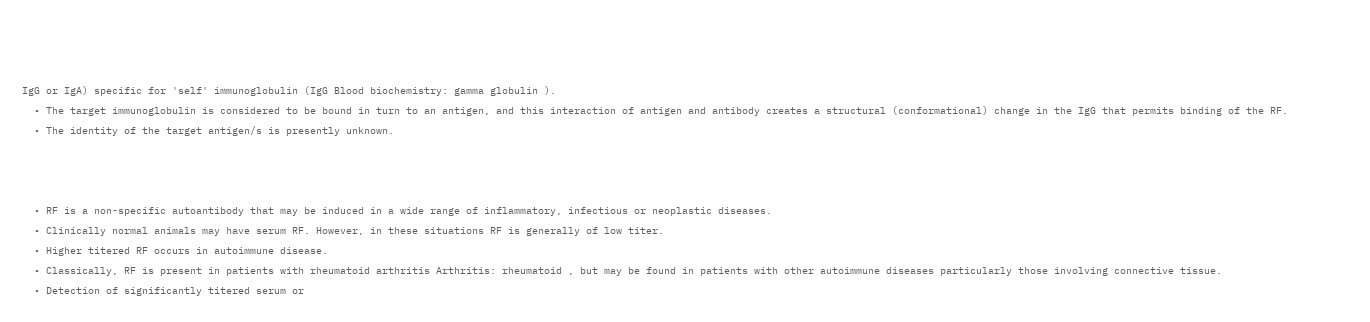IgG or IgA) specific for 'self' immunoglobulin (IgG Blood biochemistry: gamma globulin ).
  • The target immunoglobulin is considered to be bound in turn to an antigen, and this interaction of antigen and antibody creates a structural (conformational) change in the IgG that permits binding of the RF.
  • The identity of the target antigen/s is presently unknown.



  • RF is a non-specific autoantibody that may be induced in a wide range of inflammatory, infectious or neoplastic diseases.
  • Clinically normal animals may have serum RF. However, in these situations RF is generally of low titer.
  • Higher titered RF occurs in autoimmune disease.
  • Classically, RF is present in patients with rheumatoid arthritis Arthritis: rheumatoid , but may be found in patients with other autoimmune diseases particularly those involving connective tissue.
  • Detection of significantly titered serum or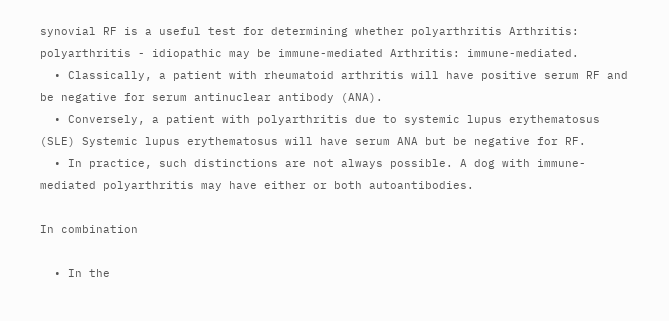synovial RF is a useful test for determining whether polyarthritis Arthritis: polyarthritis - idiopathic may be immune-mediated Arthritis: immune-mediated.
  • Classically, a patient with rheumatoid arthritis will have positive serum RF and be negative for serum antinuclear antibody (ANA).
  • Conversely, a patient with polyarthritis due to systemic lupus erythematosus (SLE) Systemic lupus erythematosus will have serum ANA but be negative for RF.
  • In practice, such distinctions are not always possible. A dog with immune-mediated polyarthritis may have either or both autoantibodies.

In combination

  • In the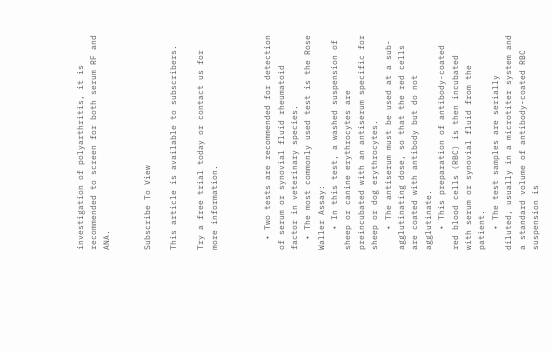investigation of polyarthritis, it is recommended to screen for both serum RF and ANA.


Subscribe To View

This article is available to subscribers.

Try a free trial today or contact us for more information.



  • Two tests are recommended for detection of serum or synovial fluid rheumatoid factor in veterinary species.
  • The most commonly used test is the Rose Waller Assay:
    • In this test, a washed suspension of sheep or canine erythrocytes are preincubated with an antiserum specific for sheep or dog erythrocytes.
    • The antiserum must be used at a sub-agglutinating dose, so that the red cells are coated with antibody but do not agglutinate.
    • This preparation of antibody-coated red blood cells (RBC) is then incubated with serum or synovial fluid from the patient.
    • The test samples are serially diluted, usually in a microtiter system and a standard volume of antibody-coated RBC suspension is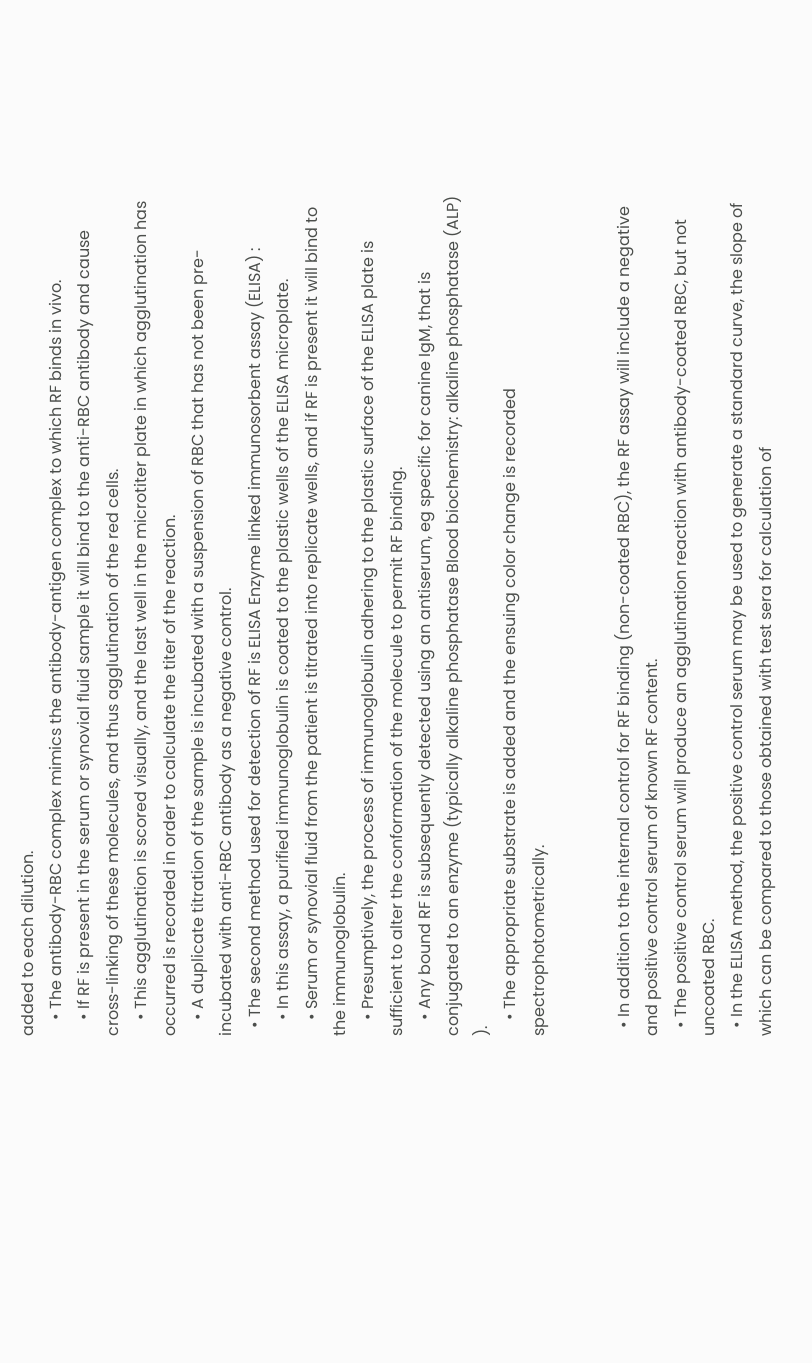added to each dilution.
    • The antibody-RBC complex mimics the antibody-antigen complex to which RF binds in vivo.
    • If RF is present in the serum or synovial fluid sample it will bind to the anti-RBC antibody and cause cross-linking of these molecules, and thus agglutination of the red cells.
    • This agglutination is scored visually, and the last well in the microtiter plate in which agglutination has occurred is recorded in order to calculate the titer of the reaction.
    • A duplicate titration of the sample is incubated with a suspension of RBC that has not been pre-incubated with anti-RBC antibody as a negative control.
  • The second method used for detection of RF is ELISA Enzyme linked immunosorbent assay (ELISA) :
    • In this assay, a purified immunoglobulin is coated to the plastic wells of the ELISA microplate.
    • Serum or synovial fluid from the patient is titrated into replicate wells, and if RF is present it will bind to the immunoglobulin.
    • Presumptively, the process of immunoglobulin adhering to the plastic surface of the ELISA plate is sufficient to alter the conformation of the molecule to permit RF binding.
    • Any bound RF is subsequently detected using an antiserum, eg specific for canine IgM, that is conjugated to an enzyme (typically alkaline phosphatase Blood biochemistry: alkaline phosphatase (ALP) ).
    • The appropriate substrate is added and the ensuing color change is recorded spectrophotometrically.


  • In addition to the internal control for RF binding (non-coated RBC), the RF assay will include a negative and positive control serum of known RF content.
  • The positive control serum will produce an agglutination reaction with antibody-coated RBC, but not uncoated RBC.
  • In the ELISA method, the positive control serum may be used to generate a standard curve, the slope of which can be compared to those obtained with test sera for calculation of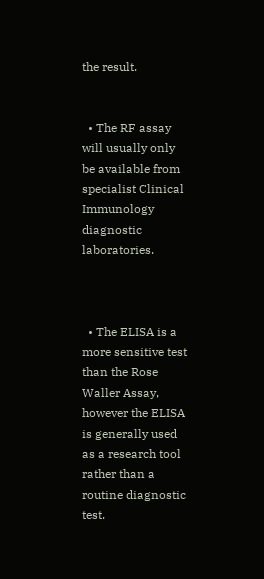the result.


  • The RF assay will usually only be available from specialist Clinical Immunology diagnostic laboratories.



  • The ELISA is a more sensitive test than the Rose Waller Assay, however the ELISA is generally used as a research tool rather than a routine diagnostic test.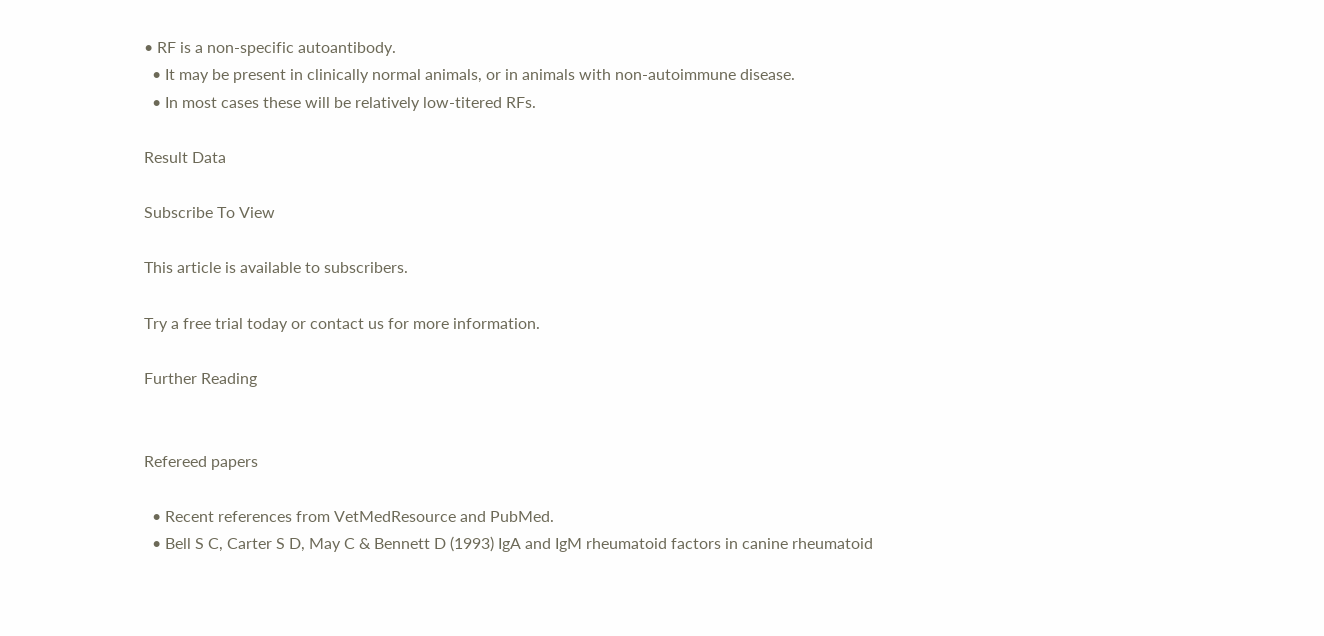• RF is a non-specific autoantibody.
  • It may be present in clinically normal animals, or in animals with non-autoimmune disease.
  • In most cases these will be relatively low-titered RFs.

Result Data

Subscribe To View

This article is available to subscribers.

Try a free trial today or contact us for more information.

Further Reading


Refereed papers

  • Recent references from VetMedResource and PubMed.
  • Bell S C, Carter S D, May C & Bennett D (1993) IgA and IgM rheumatoid factors in canine rheumatoid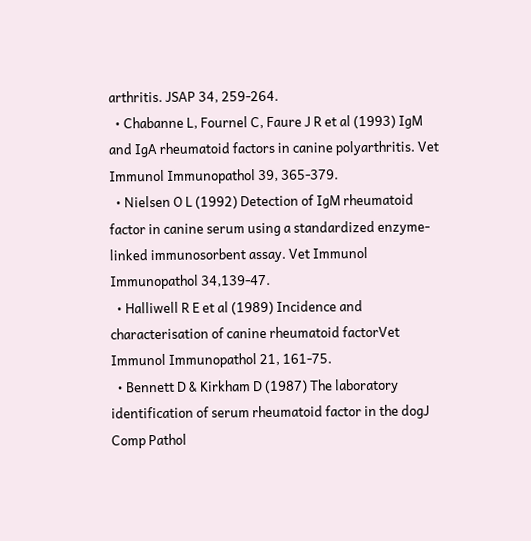arthritis. JSAP 34, 259-264.
  • Chabanne L, Fournel C, Faure J R et al (1993) IgM and IgA rheumatoid factors in canine polyarthritis. Vet Immunol Immunopathol 39, 365-379.
  • Nielsen O L (1992) Detection of IgM rheumatoid factor in canine serum using a standardized enzyme-linked immunosorbent assay. Vet Immunol Immunopathol 34,139-47.
  • Halliwell R E et al (1989) Incidence and characterisation of canine rheumatoid factorVet Immunol Immunopathol 21, 161-75.
  • Bennett D & Kirkham D (1987) The laboratory identification of serum rheumatoid factor in the dogJ Comp Pathol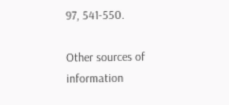97, 541-550.

Other sources of information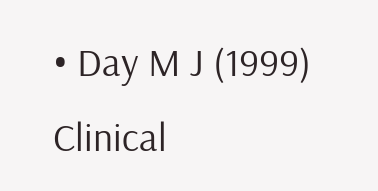• Day M J (1999) Clinical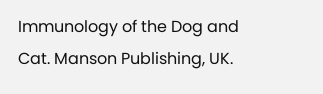Immunology of the Dog and Cat. Manson Publishing, UK.